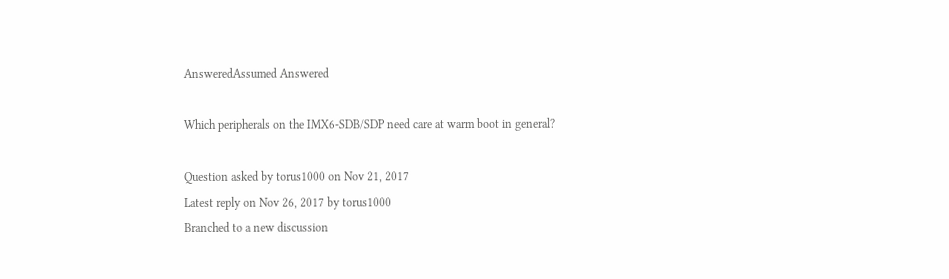AnsweredAssumed Answered

Which peripherals on the IMX6-SDB/SDP need care at warm boot in general?

Question asked by torus1000 on Nov 21, 2017
Latest reply on Nov 26, 2017 by torus1000
Branched to a new discussion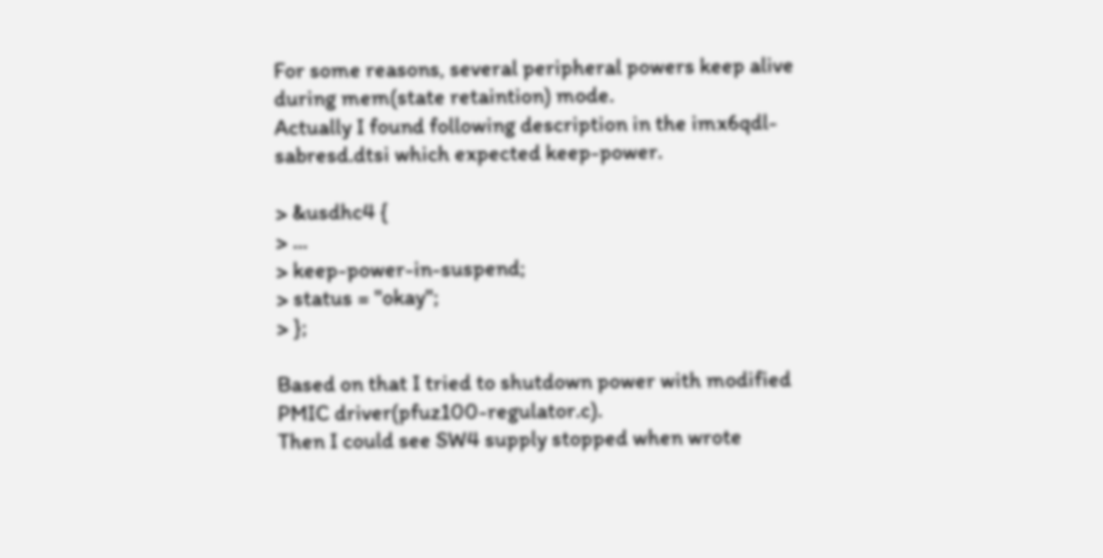For some reasons, several peripheral powers keep alive during mem(state retaintion) mode.
Actually I found following description in the imx6qdl-sabresd.dtsi which expected keep-power.

> &usdhc4 {
> ...
> keep-power-in-suspend;
> status = "okay";
> };

Based on that I tried to shutdown power with modified PMIC driver(pfuz100-regulator.c).
Then I could see SW4 supply stopped when wrote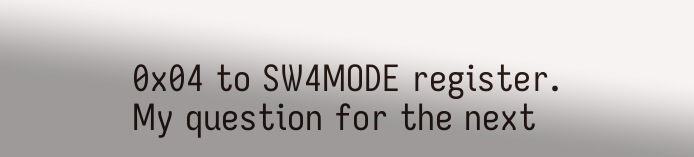0x04 to SW4MODE register.
My question for the next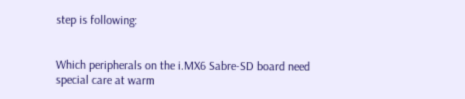step is following:


Which peripherals on the i.MX6 Sabre-SD board need special care at warm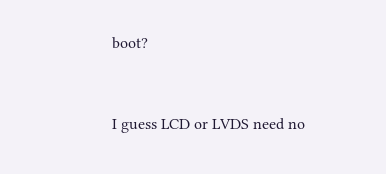boot?


I guess LCD or LVDS need no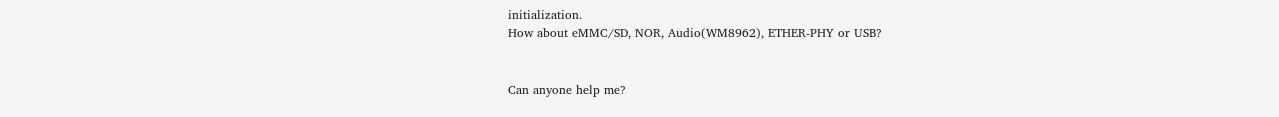initialization.
How about eMMC/SD, NOR, Audio(WM8962), ETHER-PHY or USB?


Can anyone help me?